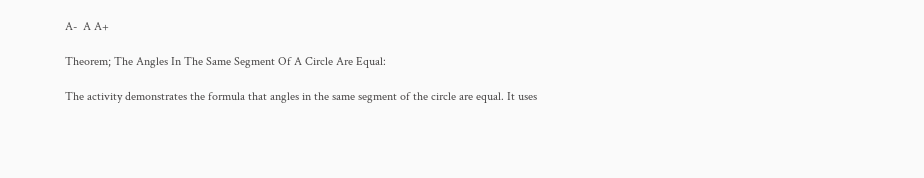A-  A A+

Theorem; The Angles In The Same Segment Of A Circle Are Equal:

The activity demonstrates the formula that angles in the same segment of the circle are equal. It uses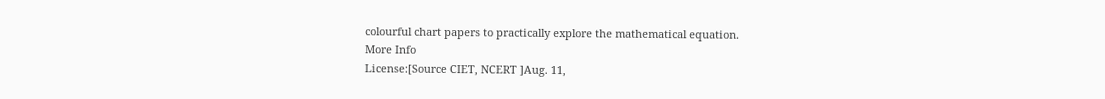colourful chart papers to practically explore the mathematical equation.
More Info
License:[Source CIET, NCERT ]Aug. 11,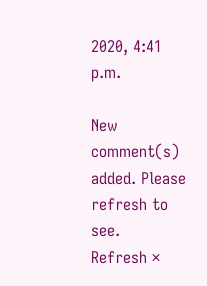2020, 4:41 p.m.

New comment(s) added. Please refresh to see.
Refresh ×